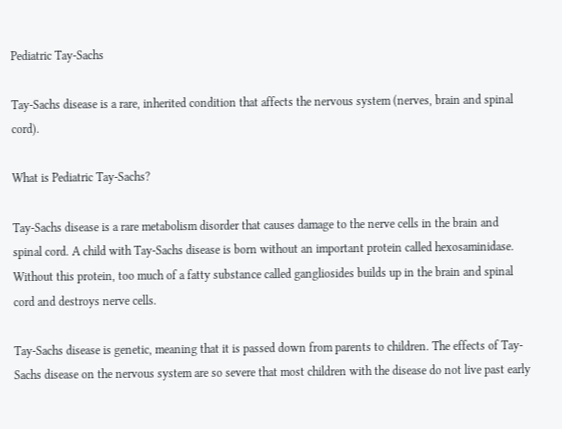Pediatric Tay-Sachs

Tay-Sachs disease is a rare, inherited condition that affects the nervous system (nerves, brain and spinal cord).

What is Pediatric Tay-Sachs?

Tay-Sachs disease is a rare metabolism disorder that causes damage to the nerve cells in the brain and spinal cord. A child with Tay-Sachs disease is born without an important protein called hexosaminidase. Without this protein, too much of a fatty substance called gangliosides builds up in the brain and spinal cord and destroys nerve cells.

Tay-Sachs disease is genetic, meaning that it is passed down from parents to children. The effects of Tay-Sachs disease on the nervous system are so severe that most children with the disease do not live past early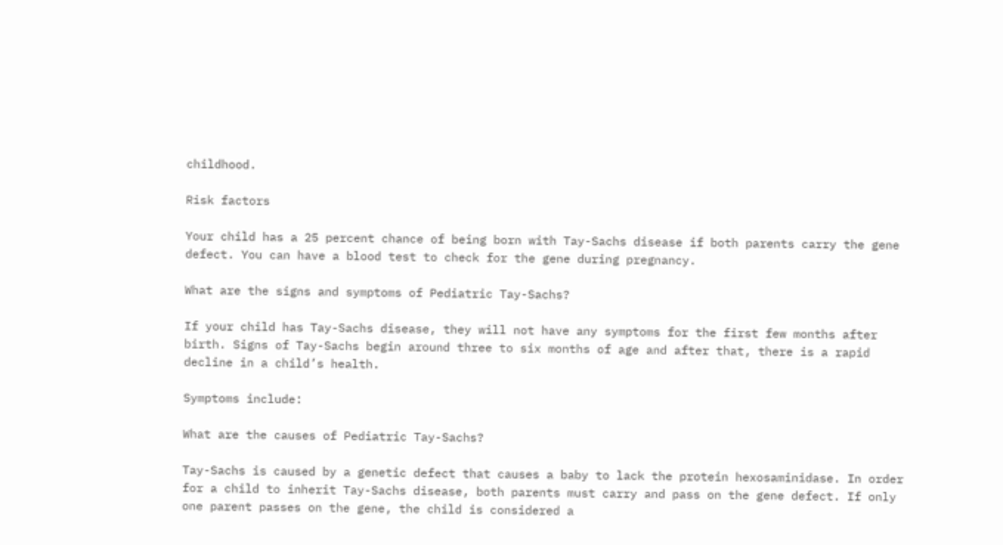childhood.

Risk factors

Your child has a 25 percent chance of being born with Tay-Sachs disease if both parents carry the gene defect. You can have a blood test to check for the gene during pregnancy.

What are the signs and symptoms of Pediatric Tay-Sachs?

If your child has Tay-Sachs disease, they will not have any symptoms for the first few months after birth. Signs of Tay-Sachs begin around three to six months of age and after that, there is a rapid decline in a child’s health.

Symptoms include:

What are the causes of Pediatric Tay-Sachs?

Tay-Sachs is caused by a genetic defect that causes a baby to lack the protein hexosaminidase. In order for a child to inherit Tay-Sachs disease, both parents must carry and pass on the gene defect. If only one parent passes on the gene, the child is considered a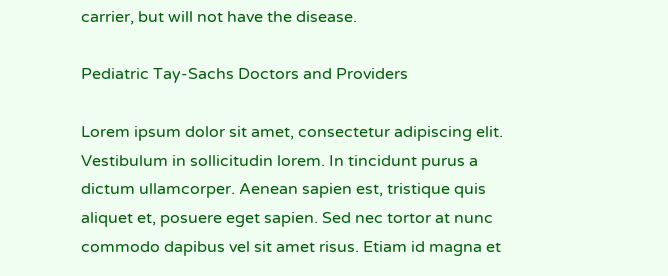carrier, but will not have the disease.

Pediatric Tay-Sachs Doctors and Providers

Lorem ipsum dolor sit amet, consectetur adipiscing elit. Vestibulum in sollicitudin lorem. In tincidunt purus a dictum ullamcorper. Aenean sapien est, tristique quis aliquet et, posuere eget sapien. Sed nec tortor at nunc commodo dapibus vel sit amet risus. Etiam id magna et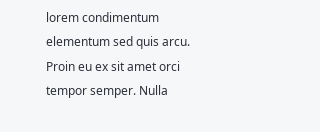lorem condimentum elementum sed quis arcu. Proin eu ex sit amet orci tempor semper. Nulla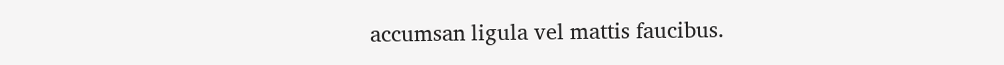accumsan ligula vel mattis faucibus.